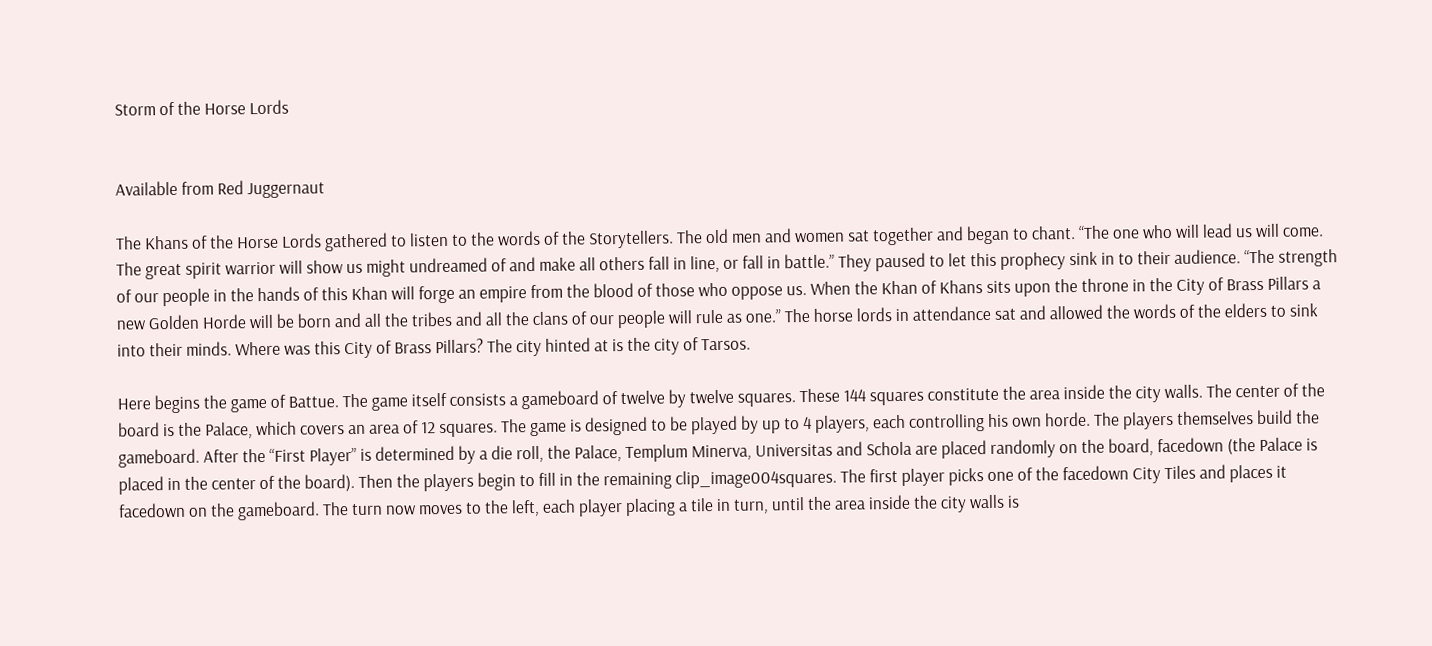Storm of the Horse Lords


Available from Red Juggernaut

The Khans of the Horse Lords gathered to listen to the words of the Storytellers. The old men and women sat together and began to chant. “The one who will lead us will come. The great spirit warrior will show us might undreamed of and make all others fall in line, or fall in battle.” They paused to let this prophecy sink in to their audience. “The strength of our people in the hands of this Khan will forge an empire from the blood of those who oppose us. When the Khan of Khans sits upon the throne in the City of Brass Pillars a new Golden Horde will be born and all the tribes and all the clans of our people will rule as one.” The horse lords in attendance sat and allowed the words of the elders to sink into their minds. Where was this City of Brass Pillars? The city hinted at is the city of Tarsos.

Here begins the game of Battue. The game itself consists a gameboard of twelve by twelve squares. These 144 squares constitute the area inside the city walls. The center of the board is the Palace, which covers an area of 12 squares. The game is designed to be played by up to 4 players, each controlling his own horde. The players themselves build the gameboard. After the “First Player” is determined by a die roll, the Palace, Templum Minerva, Universitas and Schola are placed randomly on the board, facedown (the Palace is placed in the center of the board). Then the players begin to fill in the remaining clip_image004squares. The first player picks one of the facedown City Tiles and places it facedown on the gameboard. The turn now moves to the left, each player placing a tile in turn, until the area inside the city walls is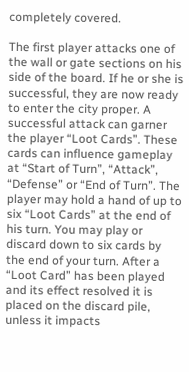completely covered.

The first player attacks one of the wall or gate sections on his side of the board. If he or she is successful, they are now ready to enter the city proper. A successful attack can garner the player “Loot Cards”. These cards can influence gameplay at “Start of Turn”, “Attack”, “Defense” or “End of Turn”. The player may hold a hand of up to six “Loot Cards” at the end of his turn. You may play or discard down to six cards by the end of your turn. After a “Loot Card” has been played and its effect resolved it is placed on the discard pile, unless it impacts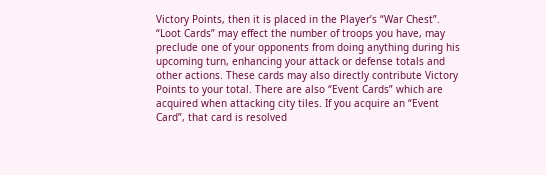Victory Points, then it is placed in the Player’s “War Chest”. “Loot Cards” may effect the number of troops you have, may preclude one of your opponents from doing anything during his upcoming turn, enhancing your attack or defense totals and other actions. These cards may also directly contribute Victory Points to your total. There are also “Event Cards” which are acquired when attacking city tiles. If you acquire an “Event Card”, that card is resolved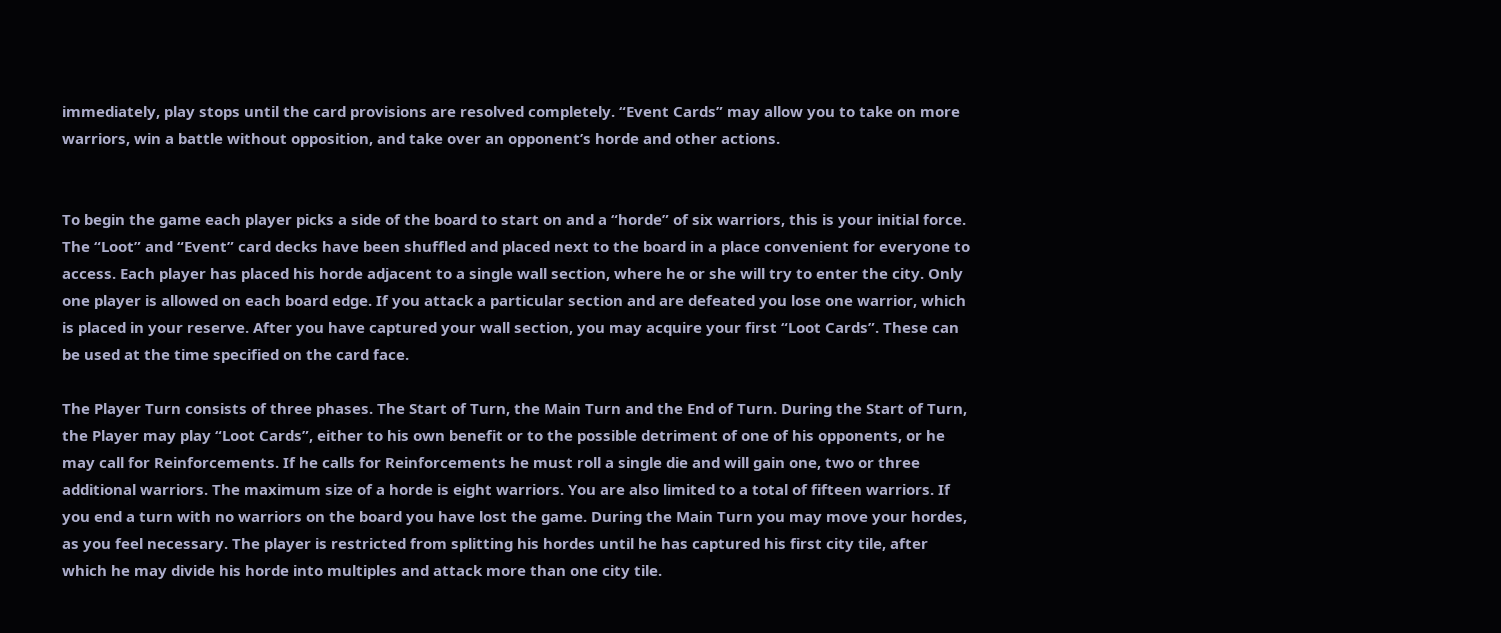immediately, play stops until the card provisions are resolved completely. “Event Cards” may allow you to take on more warriors, win a battle without opposition, and take over an opponent’s horde and other actions.


To begin the game each player picks a side of the board to start on and a “horde” of six warriors, this is your initial force. The “Loot” and “Event” card decks have been shuffled and placed next to the board in a place convenient for everyone to access. Each player has placed his horde adjacent to a single wall section, where he or she will try to enter the city. Only one player is allowed on each board edge. If you attack a particular section and are defeated you lose one warrior, which is placed in your reserve. After you have captured your wall section, you may acquire your first “Loot Cards”. These can be used at the time specified on the card face.

The Player Turn consists of three phases. The Start of Turn, the Main Turn and the End of Turn. During the Start of Turn, the Player may play “Loot Cards”, either to his own benefit or to the possible detriment of one of his opponents, or he may call for Reinforcements. If he calls for Reinforcements he must roll a single die and will gain one, two or three additional warriors. The maximum size of a horde is eight warriors. You are also limited to a total of fifteen warriors. If you end a turn with no warriors on the board you have lost the game. During the Main Turn you may move your hordes, as you feel necessary. The player is restricted from splitting his hordes until he has captured his first city tile, after which he may divide his horde into multiples and attack more than one city tile.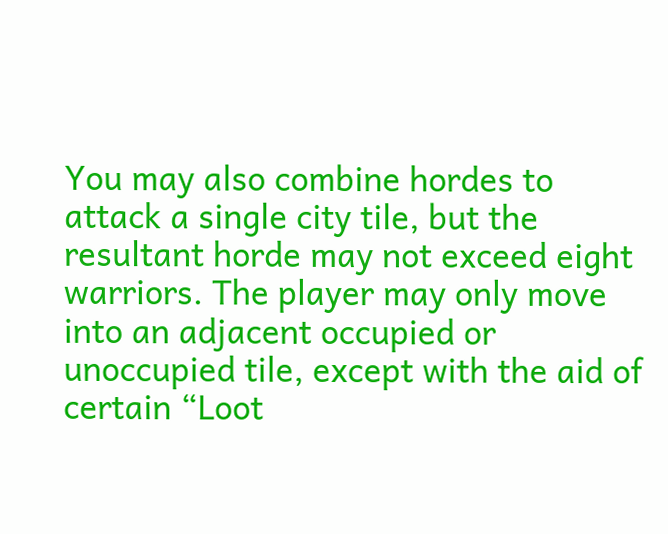You may also combine hordes to attack a single city tile, but the resultant horde may not exceed eight warriors. The player may only move into an adjacent occupied or unoccupied tile, except with the aid of certain “Loot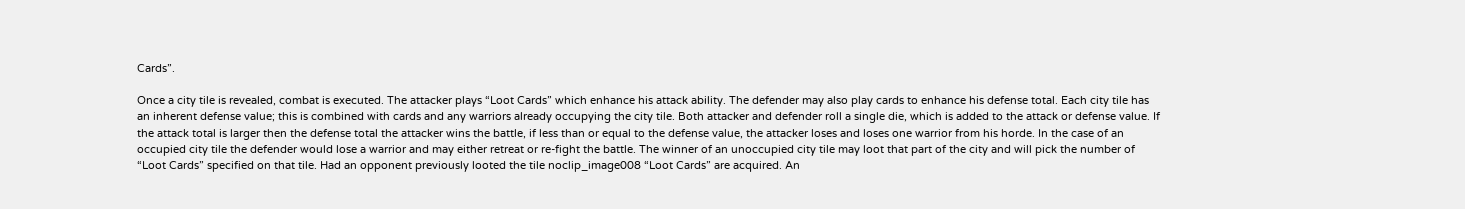Cards”.

Once a city tile is revealed, combat is executed. The attacker plays “Loot Cards” which enhance his attack ability. The defender may also play cards to enhance his defense total. Each city tile has an inherent defense value; this is combined with cards and any warriors already occupying the city tile. Both attacker and defender roll a single die, which is added to the attack or defense value. If the attack total is larger then the defense total the attacker wins the battle, if less than or equal to the defense value, the attacker loses and loses one warrior from his horde. In the case of an occupied city tile the defender would lose a warrior and may either retreat or re-fight the battle. The winner of an unoccupied city tile may loot that part of the city and will pick the number of “Loot Cards” specified on that tile. Had an opponent previously looted the tile noclip_image008 “Loot Cards” are acquired. An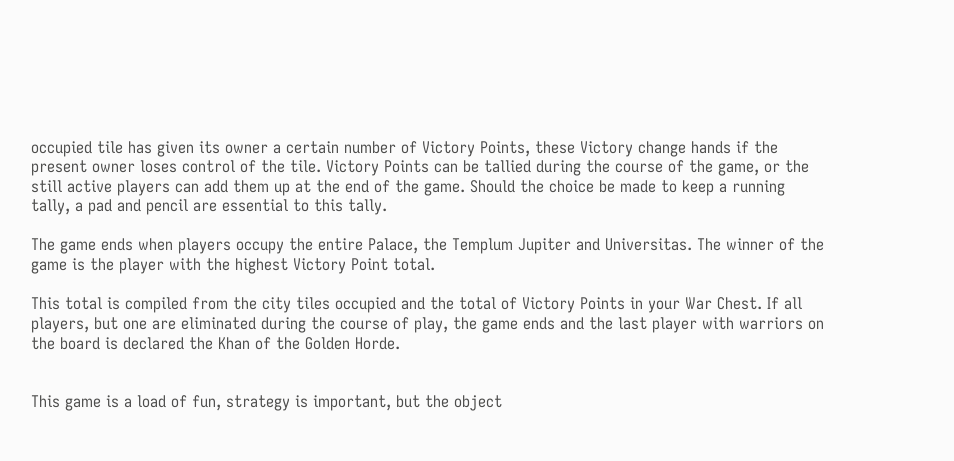occupied tile has given its owner a certain number of Victory Points, these Victory change hands if the present owner loses control of the tile. Victory Points can be tallied during the course of the game, or the still active players can add them up at the end of the game. Should the choice be made to keep a running tally, a pad and pencil are essential to this tally.

The game ends when players occupy the entire Palace, the Templum Jupiter and Universitas. The winner of the game is the player with the highest Victory Point total.

This total is compiled from the city tiles occupied and the total of Victory Points in your War Chest. If all players, but one are eliminated during the course of play, the game ends and the last player with warriors on the board is declared the Khan of the Golden Horde.


This game is a load of fun, strategy is important, but the object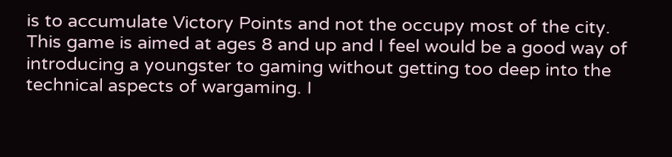is to accumulate Victory Points and not the occupy most of the city. This game is aimed at ages 8 and up and I feel would be a good way of introducing a youngster to gaming without getting too deep into the technical aspects of wargaming. I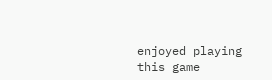enjoyed playing this game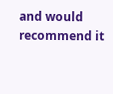and would recommend it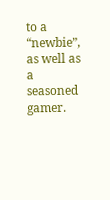to a “newbie”, as well as a seasoned gamer.